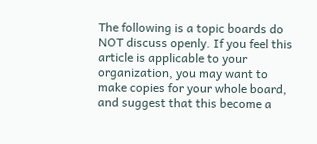The following is a topic boards do NOT discuss openly. If you feel this article is applicable to your organization, you may want to make copies for your whole board, and suggest that this become a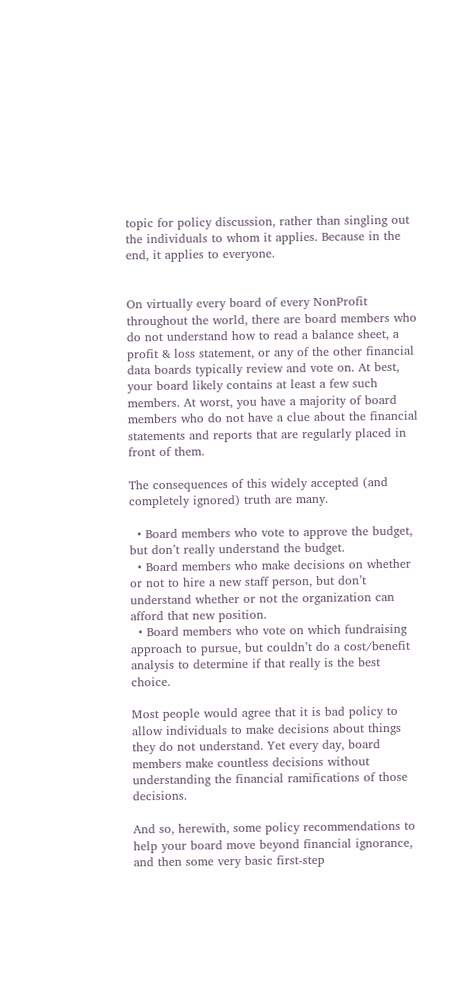topic for policy discussion, rather than singling out the individuals to whom it applies. Because in the end, it applies to everyone.


On virtually every board of every NonProfit throughout the world, there are board members who do not understand how to read a balance sheet, a profit & loss statement, or any of the other financial data boards typically review and vote on. At best, your board likely contains at least a few such members. At worst, you have a majority of board members who do not have a clue about the financial statements and reports that are regularly placed in front of them.

The consequences of this widely accepted (and completely ignored) truth are many.

  • Board members who vote to approve the budget, but don’t really understand the budget.
  • Board members who make decisions on whether or not to hire a new staff person, but don’t understand whether or not the organization can afford that new position.
  • Board members who vote on which fundraising approach to pursue, but couldn’t do a cost/benefit analysis to determine if that really is the best choice.

Most people would agree that it is bad policy to allow individuals to make decisions about things they do not understand. Yet every day, board members make countless decisions without understanding the financial ramifications of those decisions.

And so, herewith, some policy recommendations to help your board move beyond financial ignorance, and then some very basic first-step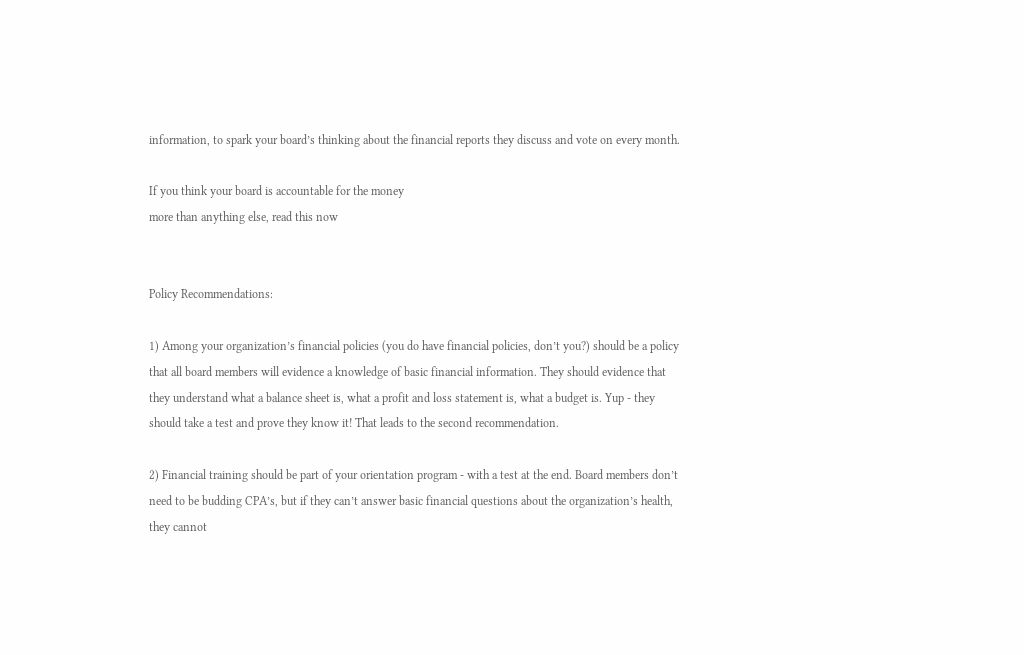information, to spark your board’s thinking about the financial reports they discuss and vote on every month.

If you think your board is accountable for the money
more than anything else, read this now


Policy Recommendations:

1) Among your organization’s financial policies (you do have financial policies, don’t you?) should be a policy that all board members will evidence a knowledge of basic financial information. They should evidence that they understand what a balance sheet is, what a profit and loss statement is, what a budget is. Yup - they should take a test and prove they know it! That leads to the second recommendation.

2) Financial training should be part of your orientation program - with a test at the end. Board members don’t need to be budding CPA’s, but if they can’t answer basic financial questions about the organization’s health, they cannot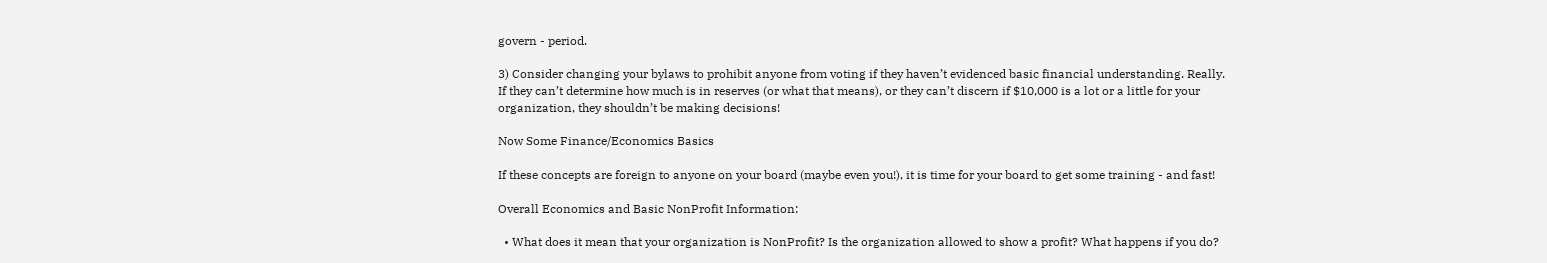govern - period.

3) Consider changing your bylaws to prohibit anyone from voting if they haven’t evidenced basic financial understanding. Really. If they can’t determine how much is in reserves (or what that means), or they can’t discern if $10,000 is a lot or a little for your organization, they shouldn’t be making decisions!

Now Some Finance/Economics Basics

If these concepts are foreign to anyone on your board (maybe even you!), it is time for your board to get some training - and fast!

Overall Economics and Basic NonProfit Information:

  • What does it mean that your organization is NonProfit? Is the organization allowed to show a profit? What happens if you do?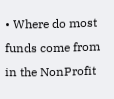• Where do most funds come from in the NonProfit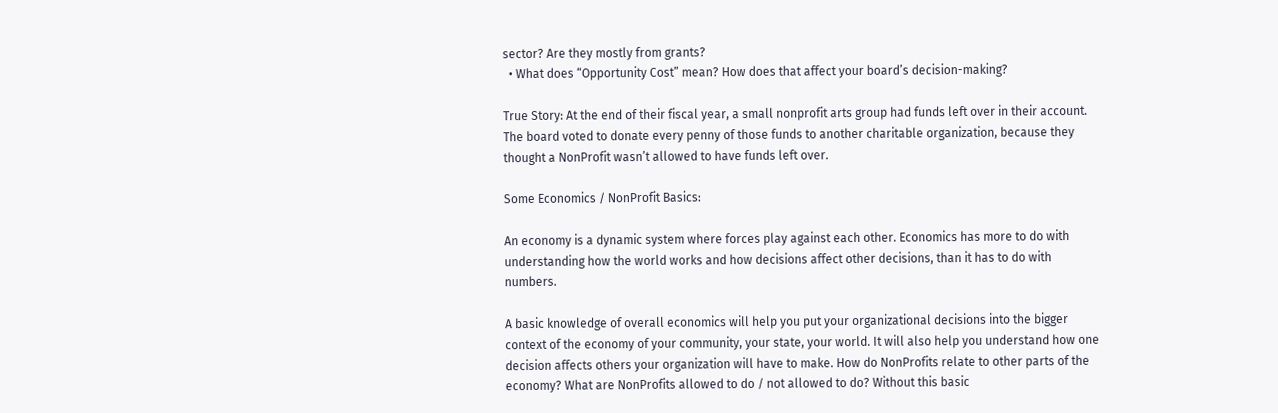sector? Are they mostly from grants?
  • What does “Opportunity Cost” mean? How does that affect your board’s decision-making?

True Story: At the end of their fiscal year, a small nonprofit arts group had funds left over in their account. The board voted to donate every penny of those funds to another charitable organization, because they thought a NonProfit wasn’t allowed to have funds left over.

Some Economics / NonProfit Basics:

An economy is a dynamic system where forces play against each other. Economics has more to do with understanding how the world works and how decisions affect other decisions, than it has to do with numbers.

A basic knowledge of overall economics will help you put your organizational decisions into the bigger context of the economy of your community, your state, your world. It will also help you understand how one decision affects others your organization will have to make. How do NonProfits relate to other parts of the economy? What are NonProfits allowed to do / not allowed to do? Without this basic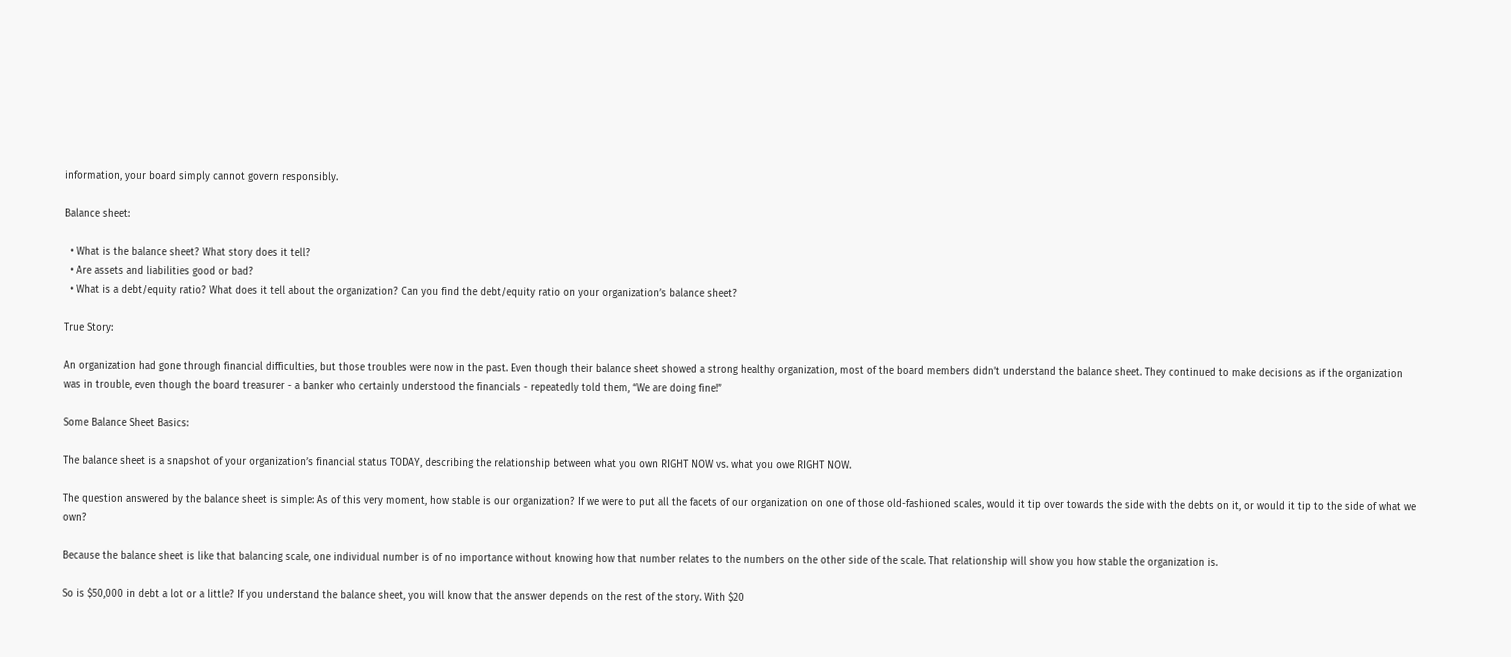information, your board simply cannot govern responsibly.

Balance sheet:

  • What is the balance sheet? What story does it tell?
  • Are assets and liabilities good or bad?
  • What is a debt/equity ratio? What does it tell about the organization? Can you find the debt/equity ratio on your organization’s balance sheet?

True Story:

An organization had gone through financial difficulties, but those troubles were now in the past. Even though their balance sheet showed a strong healthy organization, most of the board members didn’t understand the balance sheet. They continued to make decisions as if the organization was in trouble, even though the board treasurer - a banker who certainly understood the financials - repeatedly told them, “We are doing fine!”

Some Balance Sheet Basics:

The balance sheet is a snapshot of your organization’s financial status TODAY, describing the relationship between what you own RIGHT NOW vs. what you owe RIGHT NOW.

The question answered by the balance sheet is simple: As of this very moment, how stable is our organization? If we were to put all the facets of our organization on one of those old-fashioned scales, would it tip over towards the side with the debts on it, or would it tip to the side of what we own?

Because the balance sheet is like that balancing scale, one individual number is of no importance without knowing how that number relates to the numbers on the other side of the scale. That relationship will show you how stable the organization is.

So is $50,000 in debt a lot or a little? If you understand the balance sheet, you will know that the answer depends on the rest of the story. With $20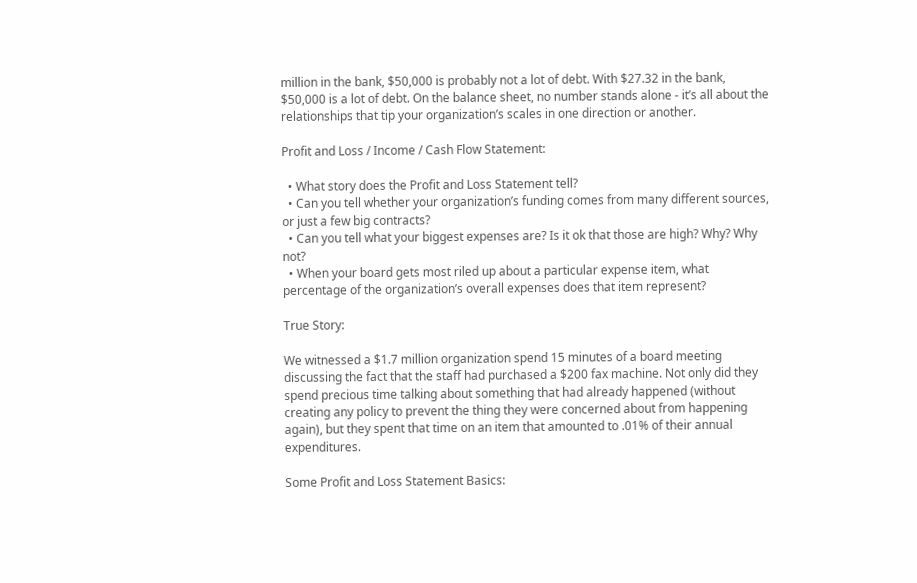million in the bank, $50,000 is probably not a lot of debt. With $27.32 in the bank, $50,000 is a lot of debt. On the balance sheet, no number stands alone - it’s all about the relationships that tip your organization’s scales in one direction or another.

Profit and Loss / Income / Cash Flow Statement:

  • What story does the Profit and Loss Statement tell?
  • Can you tell whether your organization’s funding comes from many different sources, or just a few big contracts?
  • Can you tell what your biggest expenses are? Is it ok that those are high? Why? Why not?
  • When your board gets most riled up about a particular expense item, what percentage of the organization’s overall expenses does that item represent?

True Story:

We witnessed a $1.7 million organization spend 15 minutes of a board meeting discussing the fact that the staff had purchased a $200 fax machine. Not only did they spend precious time talking about something that had already happened (without creating any policy to prevent the thing they were concerned about from happening again), but they spent that time on an item that amounted to .01% of their annual expenditures.

Some Profit and Loss Statement Basics: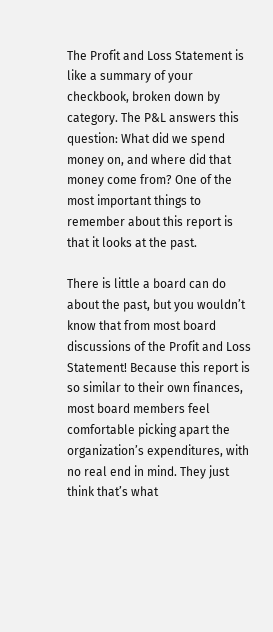The Profit and Loss Statement is like a summary of your checkbook, broken down by category. The P&L answers this question: What did we spend money on, and where did that money come from? One of the most important things to remember about this report is that it looks at the past.

There is little a board can do about the past, but you wouldn’t know that from most board discussions of the Profit and Loss Statement! Because this report is so similar to their own finances, most board members feel comfortable picking apart the organization’s expenditures, with no real end in mind. They just think that’s what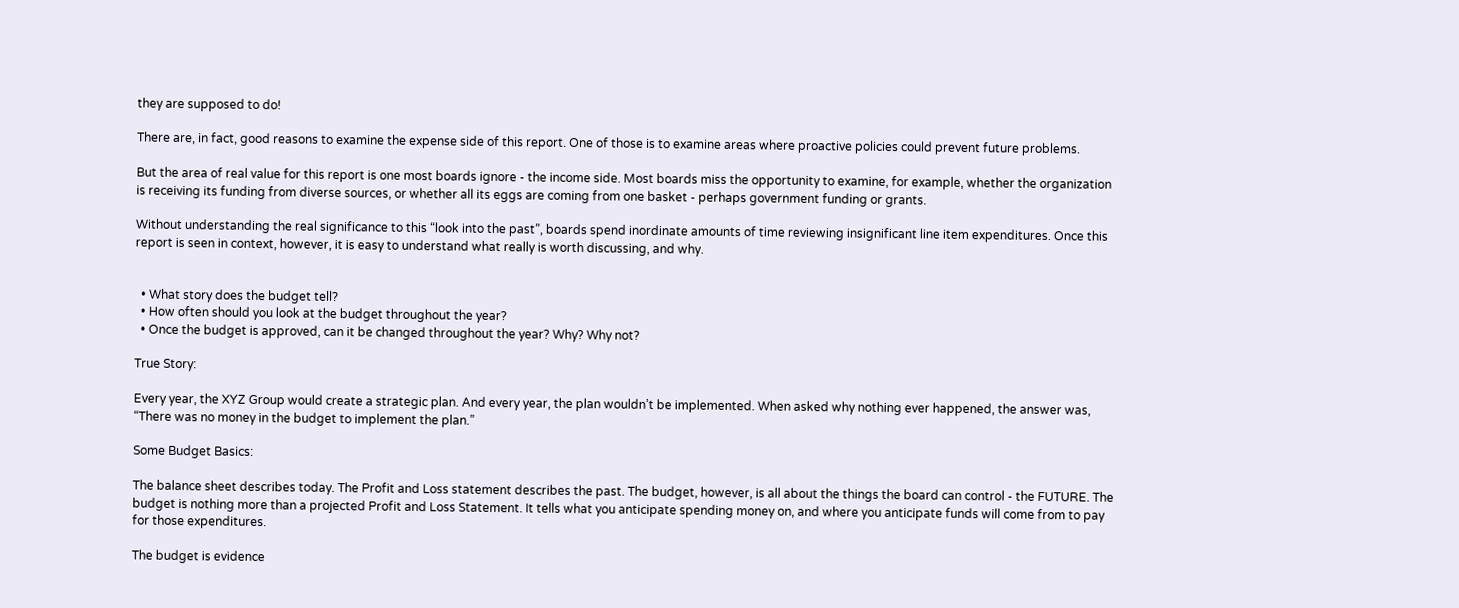they are supposed to do!

There are, in fact, good reasons to examine the expense side of this report. One of those is to examine areas where proactive policies could prevent future problems.

But the area of real value for this report is one most boards ignore - the income side. Most boards miss the opportunity to examine, for example, whether the organization is receiving its funding from diverse sources, or whether all its eggs are coming from one basket - perhaps government funding or grants.

Without understanding the real significance to this “look into the past”, boards spend inordinate amounts of time reviewing insignificant line item expenditures. Once this report is seen in context, however, it is easy to understand what really is worth discussing, and why.


  • What story does the budget tell?
  • How often should you look at the budget throughout the year?
  • Once the budget is approved, can it be changed throughout the year? Why? Why not?

True Story:

Every year, the XYZ Group would create a strategic plan. And every year, the plan wouldn’t be implemented. When asked why nothing ever happened, the answer was, “There was no money in the budget to implement the plan.”

Some Budget Basics:

The balance sheet describes today. The Profit and Loss statement describes the past. The budget, however, is all about the things the board can control - the FUTURE. The budget is nothing more than a projected Profit and Loss Statement. It tells what you anticipate spending money on, and where you anticipate funds will come from to pay for those expenditures.

The budget is evidence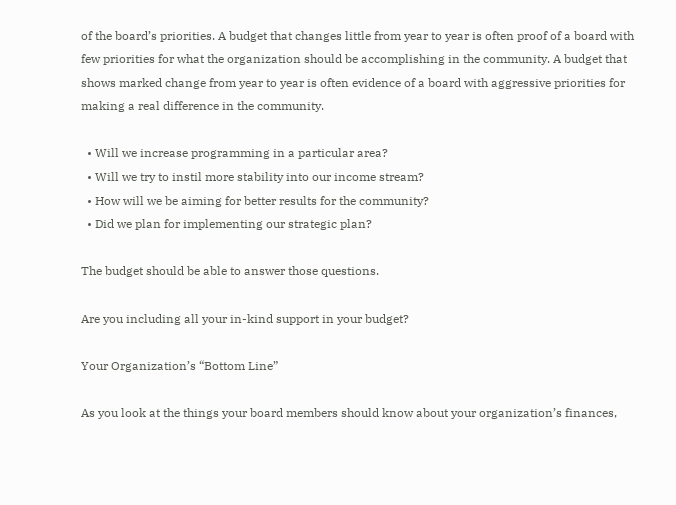of the board’s priorities. A budget that changes little from year to year is often proof of a board with few priorities for what the organization should be accomplishing in the community. A budget that shows marked change from year to year is often evidence of a board with aggressive priorities for making a real difference in the community.

  • Will we increase programming in a particular area?
  • Will we try to instil more stability into our income stream?
  • How will we be aiming for better results for the community?
  • Did we plan for implementing our strategic plan?

The budget should be able to answer those questions.

Are you including all your in-kind support in your budget?

Your Organization’s “Bottom Line”

As you look at the things your board members should know about your organization’s finances,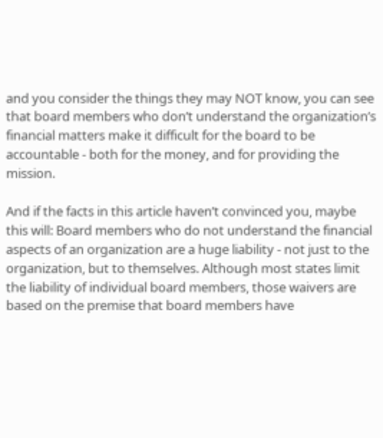and you consider the things they may NOT know, you can see that board members who don’t understand the organization’s financial matters make it difficult for the board to be accountable - both for the money, and for providing the mission.

And if the facts in this article haven’t convinced you, maybe this will: Board members who do not understand the financial aspects of an organization are a huge liability - not just to the organization, but to themselves. Although most states limit the liability of individual board members, those waivers are based on the premise that board members have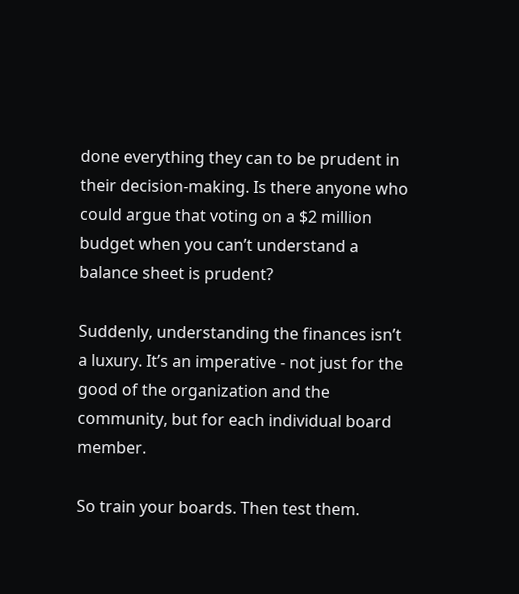done everything they can to be prudent in their decision-making. Is there anyone who could argue that voting on a $2 million budget when you can’t understand a balance sheet is prudent?

Suddenly, understanding the finances isn’t a luxury. It’s an imperative - not just for the good of the organization and the community, but for each individual board member.

So train your boards. Then test them.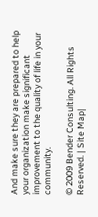And make sure they are prepared to help your organization make significant improvement to the quality of life in your community.

© 2009 Bender Consulting. All Rights Reserved. | Site Map|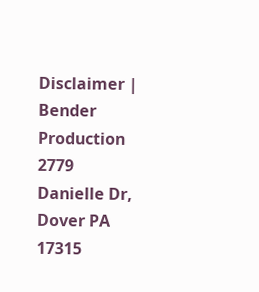Disclaimer | Bender Production 2779 Danielle Dr, Dover PA 17315